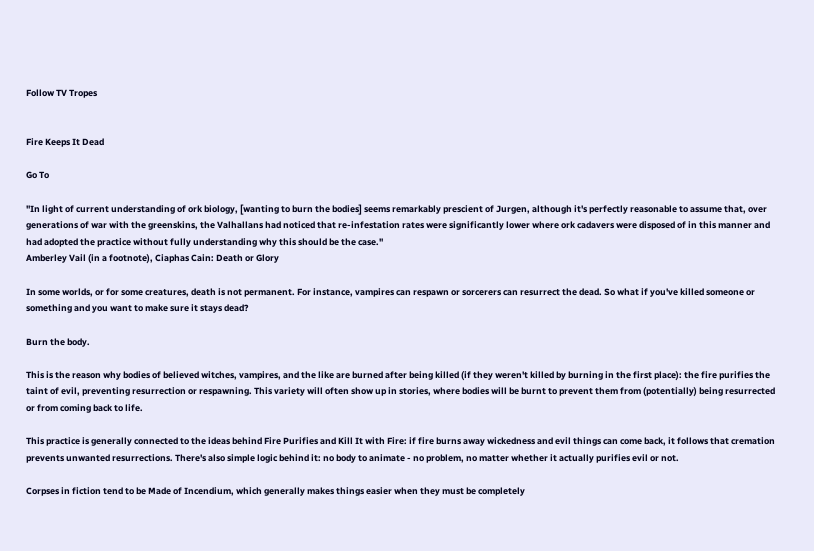Follow TV Tropes


Fire Keeps It Dead

Go To

"In light of current understanding of ork biology, [wanting to burn the bodies] seems remarkably prescient of Jurgen, although it's perfectly reasonable to assume that, over generations of war with the greenskins, the Valhallans had noticed that re-infestation rates were significantly lower where ork cadavers were disposed of in this manner and had adopted the practice without fully understanding why this should be the case."
Amberley Vail (in a footnote), Ciaphas Cain: Death or Glory

In some worlds, or for some creatures, death is not permanent. For instance, vampires can respawn or sorcerers can resurrect the dead. So what if you've killed someone or something and you want to make sure it stays dead?

Burn the body.

This is the reason why bodies of believed witches, vampires, and the like are burned after being killed (if they weren't killed by burning in the first place): the fire purifies the taint of evil, preventing resurrection or respawning. This variety will often show up in stories, where bodies will be burnt to prevent them from (potentially) being resurrected or from coming back to life.

This practice is generally connected to the ideas behind Fire Purifies and Kill It with Fire: if fire burns away wickedness and evil things can come back, it follows that cremation prevents unwanted resurrections. There's also simple logic behind it: no body to animate - no problem, no matter whether it actually purifies evil or not.

Corpses in fiction tend to be Made of Incendium, which generally makes things easier when they must be completely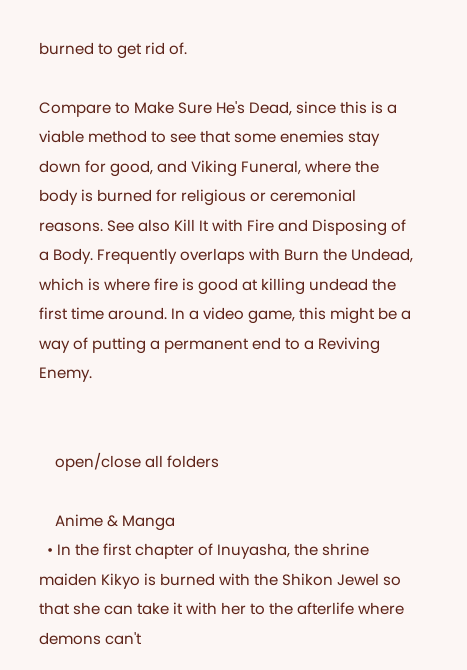burned to get rid of.

Compare to Make Sure He's Dead, since this is a viable method to see that some enemies stay down for good, and Viking Funeral, where the body is burned for religious or ceremonial reasons. See also Kill It with Fire and Disposing of a Body. Frequently overlaps with Burn the Undead, which is where fire is good at killing undead the first time around. In a video game, this might be a way of putting a permanent end to a Reviving Enemy.


    open/close all folders

    Anime & Manga
  • In the first chapter of Inuyasha, the shrine maiden Kikyo is burned with the Shikon Jewel so that she can take it with her to the afterlife where demons can't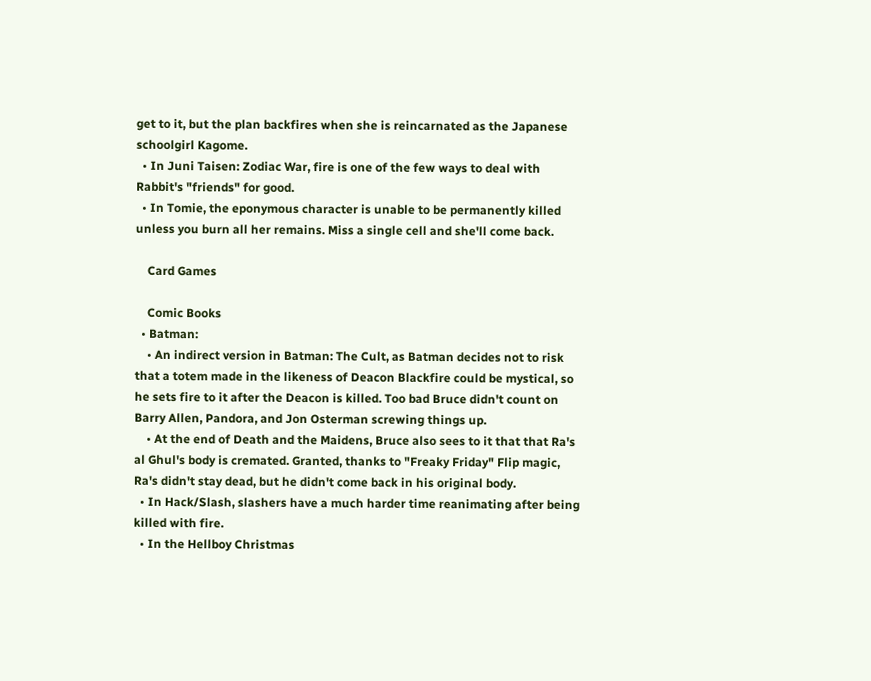get to it, but the plan backfires when she is reincarnated as the Japanese schoolgirl Kagome.
  • In Juni Taisen: Zodiac War, fire is one of the few ways to deal with Rabbit's "friends" for good.
  • In Tomie, the eponymous character is unable to be permanently killed unless you burn all her remains. Miss a single cell and she'll come back.

    Card Games

    Comic Books
  • Batman:
    • An indirect version in Batman: The Cult, as Batman decides not to risk that a totem made in the likeness of Deacon Blackfire could be mystical, so he sets fire to it after the Deacon is killed. Too bad Bruce didn't count on Barry Allen, Pandora, and Jon Osterman screwing things up.
    • At the end of Death and the Maidens, Bruce also sees to it that that Ra's al Ghul's body is cremated. Granted, thanks to "Freaky Friday" Flip magic, Ra's didn't stay dead, but he didn't come back in his original body.
  • In Hack/Slash, slashers have a much harder time reanimating after being killed with fire.
  • In the Hellboy Christmas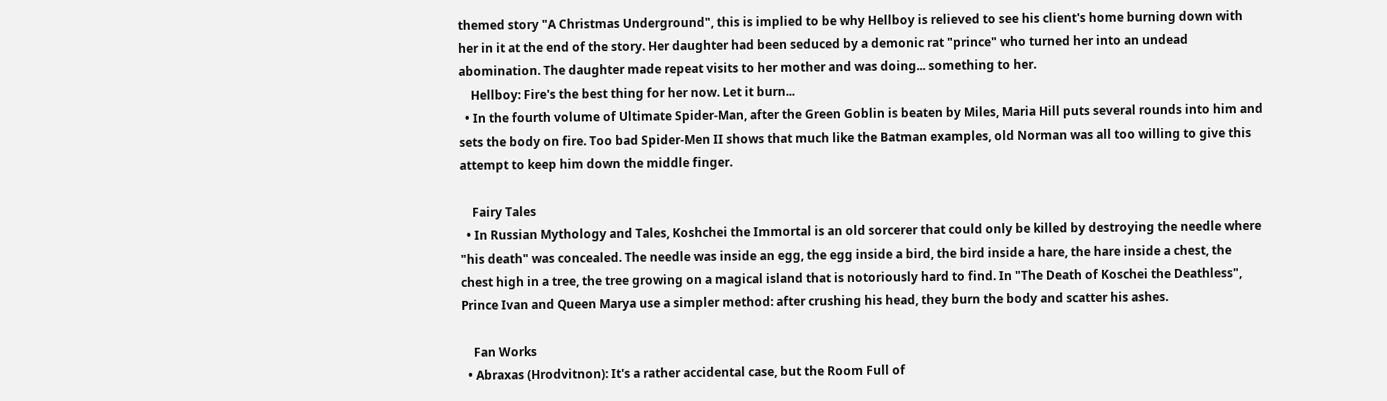themed story "A Christmas Underground", this is implied to be why Hellboy is relieved to see his client's home burning down with her in it at the end of the story. Her daughter had been seduced by a demonic rat "prince" who turned her into an undead abomination. The daughter made repeat visits to her mother and was doing... something to her.
    Hellboy: Fire's the best thing for her now. Let it burn...
  • In the fourth volume of Ultimate Spider-Man, after the Green Goblin is beaten by Miles, Maria Hill puts several rounds into him and sets the body on fire. Too bad Spider-Men II shows that much like the Batman examples, old Norman was all too willing to give this attempt to keep him down the middle finger.

    Fairy Tales
  • In Russian Mythology and Tales, Koshchei the Immortal is an old sorcerer that could only be killed by destroying the needle where "his death" was concealed. The needle was inside an egg, the egg inside a bird, the bird inside a hare, the hare inside a chest, the chest high in a tree, the tree growing on a magical island that is notoriously hard to find. In "The Death of Koschei the Deathless", Prince Ivan and Queen Marya use a simpler method: after crushing his head, they burn the body and scatter his ashes.

    Fan Works
  • Abraxas (Hrodvitnon): It's a rather accidental case, but the Room Full of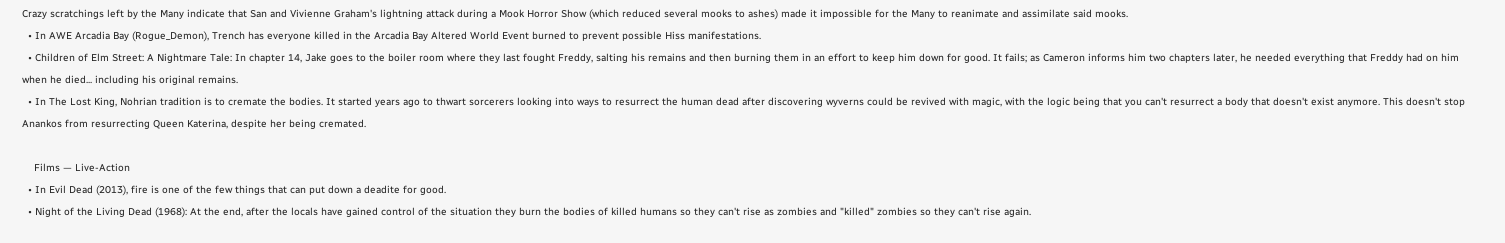Crazy scratchings left by the Many indicate that San and Vivienne Graham's lightning attack during a Mook Horror Show (which reduced several mooks to ashes) made it impossible for the Many to reanimate and assimilate said mooks.
  • In AWE Arcadia Bay (Rogue_Demon), Trench has everyone killed in the Arcadia Bay Altered World Event burned to prevent possible Hiss manifestations.
  • Children of Elm Street: A Nightmare Tale: In chapter 14, Jake goes to the boiler room where they last fought Freddy, salting his remains and then burning them in an effort to keep him down for good. It fails; as Cameron informs him two chapters later, he needed everything that Freddy had on him when he died... including his original remains.
  • In The Lost King, Nohrian tradition is to cremate the bodies. It started years ago to thwart sorcerers looking into ways to resurrect the human dead after discovering wyverns could be revived with magic, with the logic being that you can't resurrect a body that doesn't exist anymore. This doesn't stop Anankos from resurrecting Queen Katerina, despite her being cremated.

    Films — Live-Action
  • In Evil Dead (2013), fire is one of the few things that can put down a deadite for good.
  • Night of the Living Dead (1968): At the end, after the locals have gained control of the situation they burn the bodies of killed humans so they can't rise as zombies and "killed" zombies so they can't rise again.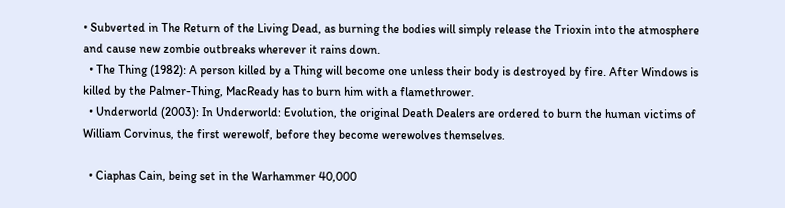• Subverted in The Return of the Living Dead, as burning the bodies will simply release the Trioxin into the atmosphere and cause new zombie outbreaks wherever it rains down.
  • The Thing (1982): A person killed by a Thing will become one unless their body is destroyed by fire. After Windows is killed by the Palmer-Thing, MacReady has to burn him with a flamethrower.
  • Underworld (2003): In Underworld: Evolution, the original Death Dealers are ordered to burn the human victims of William Corvinus, the first werewolf, before they become werewolves themselves.

  • Ciaphas Cain, being set in the Warhammer 40,000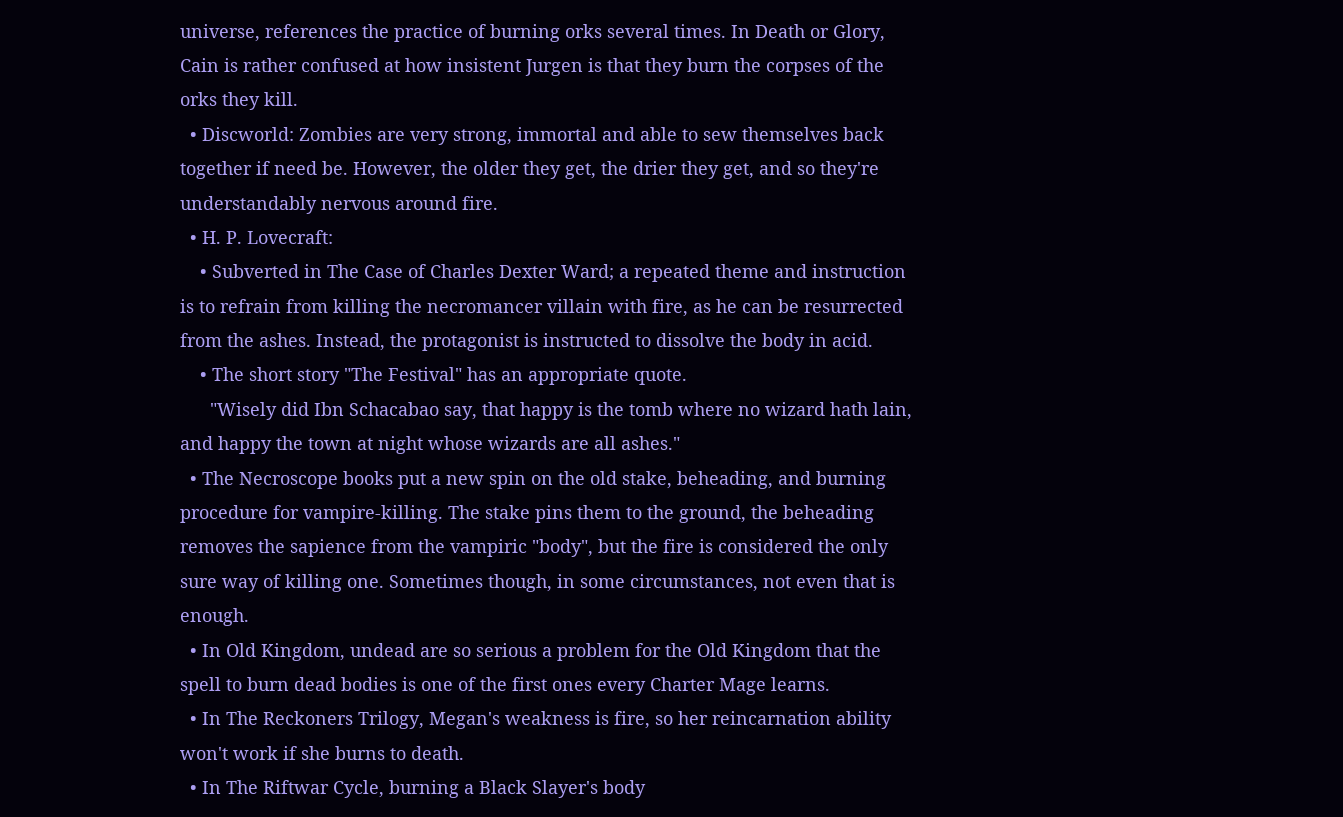universe, references the practice of burning orks several times. In Death or Glory, Cain is rather confused at how insistent Jurgen is that they burn the corpses of the orks they kill.
  • Discworld: Zombies are very strong, immortal and able to sew themselves back together if need be. However, the older they get, the drier they get, and so they're understandably nervous around fire.
  • H. P. Lovecraft:
    • Subverted in The Case of Charles Dexter Ward; a repeated theme and instruction is to refrain from killing the necromancer villain with fire, as he can be resurrected from the ashes. Instead, the protagonist is instructed to dissolve the body in acid.
    • The short story "The Festival" has an appropriate quote.
      "Wisely did Ibn Schacabao say, that happy is the tomb where no wizard hath lain, and happy the town at night whose wizards are all ashes."
  • The Necroscope books put a new spin on the old stake, beheading, and burning procedure for vampire-killing. The stake pins them to the ground, the beheading removes the sapience from the vampiric "body", but the fire is considered the only sure way of killing one. Sometimes though, in some circumstances, not even that is enough.
  • In Old Kingdom, undead are so serious a problem for the Old Kingdom that the spell to burn dead bodies is one of the first ones every Charter Mage learns.
  • In The Reckoners Trilogy, Megan's weakness is fire, so her reincarnation ability won't work if she burns to death.
  • In The Riftwar Cycle, burning a Black Slayer's body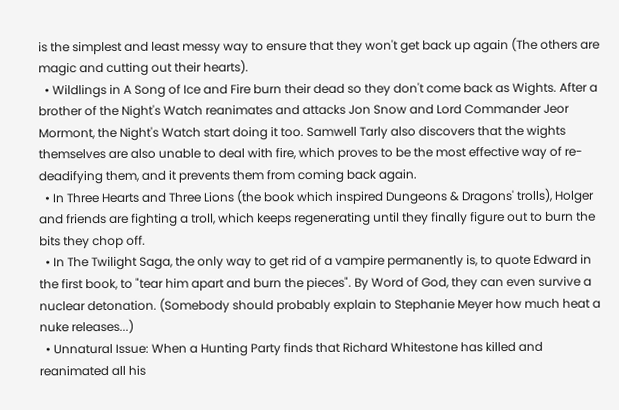is the simplest and least messy way to ensure that they won't get back up again (The others are magic and cutting out their hearts).
  • Wildlings in A Song of Ice and Fire burn their dead so they don't come back as Wights. After a brother of the Night's Watch reanimates and attacks Jon Snow and Lord Commander Jeor Mormont, the Night's Watch start doing it too. Samwell Tarly also discovers that the wights themselves are also unable to deal with fire, which proves to be the most effective way of re-deadifying them, and it prevents them from coming back again.
  • In Three Hearts and Three Lions (the book which inspired Dungeons & Dragons' trolls), Holger and friends are fighting a troll, which keeps regenerating until they finally figure out to burn the bits they chop off.
  • In The Twilight Saga, the only way to get rid of a vampire permanently is, to quote Edward in the first book, to "tear him apart and burn the pieces". By Word of God, they can even survive a nuclear detonation. (Somebody should probably explain to Stephanie Meyer how much heat a nuke releases...)
  • Unnatural Issue: When a Hunting Party finds that Richard Whitestone has killed and reanimated all his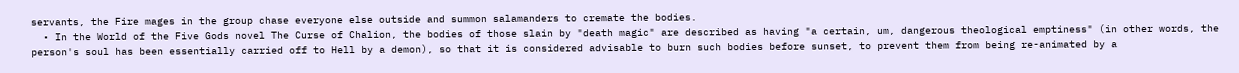servants, the Fire mages in the group chase everyone else outside and summon salamanders to cremate the bodies.
  • In the World of the Five Gods novel The Curse of Chalion, the bodies of those slain by "death magic" are described as having "a certain, um, dangerous theological emptiness" (in other words, the person's soul has been essentially carried off to Hell by a demon), so that it is considered advisable to burn such bodies before sunset, to prevent them from being re-animated by a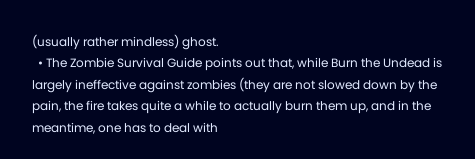(usually rather mindless) ghost.
  • The Zombie Survival Guide points out that, while Burn the Undead is largely ineffective against zombies (they are not slowed down by the pain, the fire takes quite a while to actually burn them up, and in the meantime, one has to deal with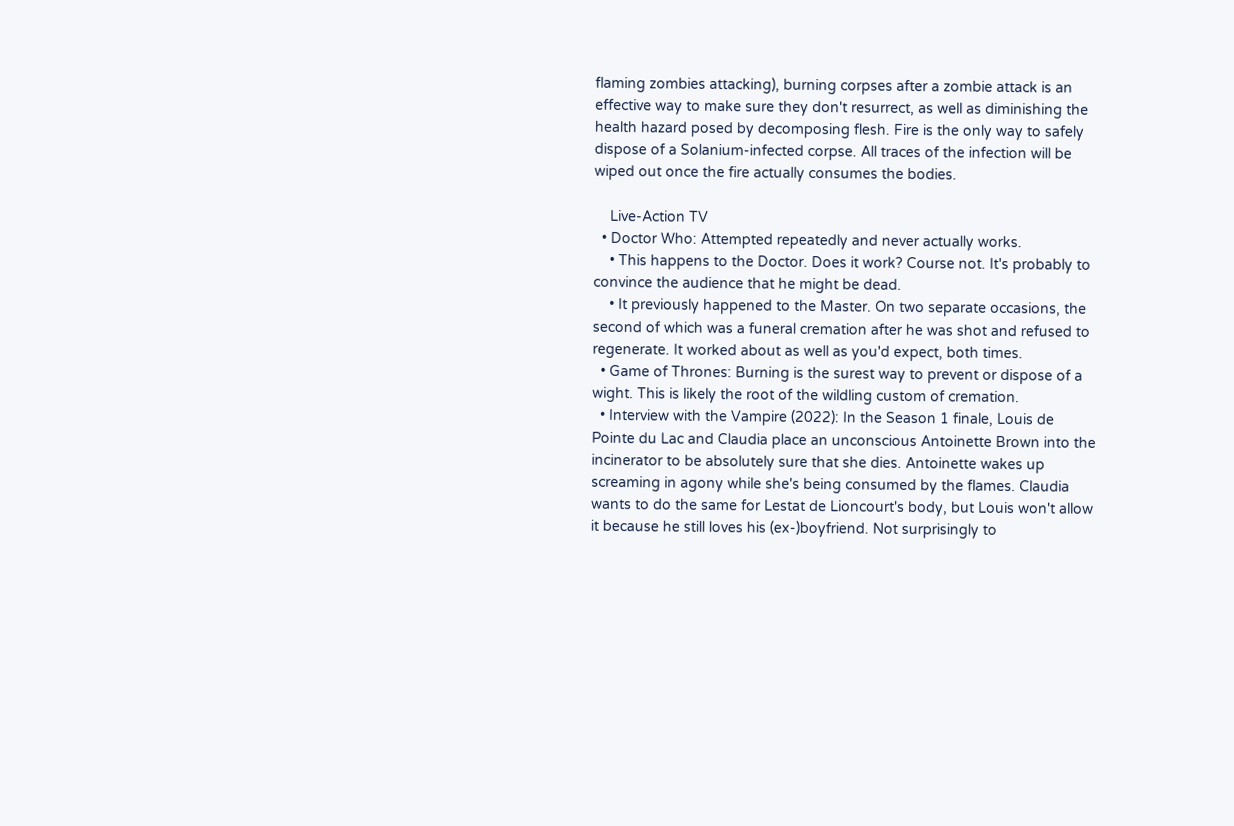flaming zombies attacking), burning corpses after a zombie attack is an effective way to make sure they don't resurrect, as well as diminishing the health hazard posed by decomposing flesh. Fire is the only way to safely dispose of a Solanium-infected corpse. All traces of the infection will be wiped out once the fire actually consumes the bodies.

    Live-Action TV
  • Doctor Who: Attempted repeatedly and never actually works.
    • This happens to the Doctor. Does it work? Course not. It's probably to convince the audience that he might be dead.
    • It previously happened to the Master. On two separate occasions, the second of which was a funeral cremation after he was shot and refused to regenerate. It worked about as well as you'd expect, both times.
  • Game of Thrones: Burning is the surest way to prevent or dispose of a wight. This is likely the root of the wildling custom of cremation.
  • Interview with the Vampire (2022): In the Season 1 finale, Louis de Pointe du Lac and Claudia place an unconscious Antoinette Brown into the incinerator to be absolutely sure that she dies. Antoinette wakes up screaming in agony while she's being consumed by the flames. Claudia wants to do the same for Lestat de Lioncourt's body, but Louis won't allow it because he still loves his (ex-)boyfriend. Not surprisingly to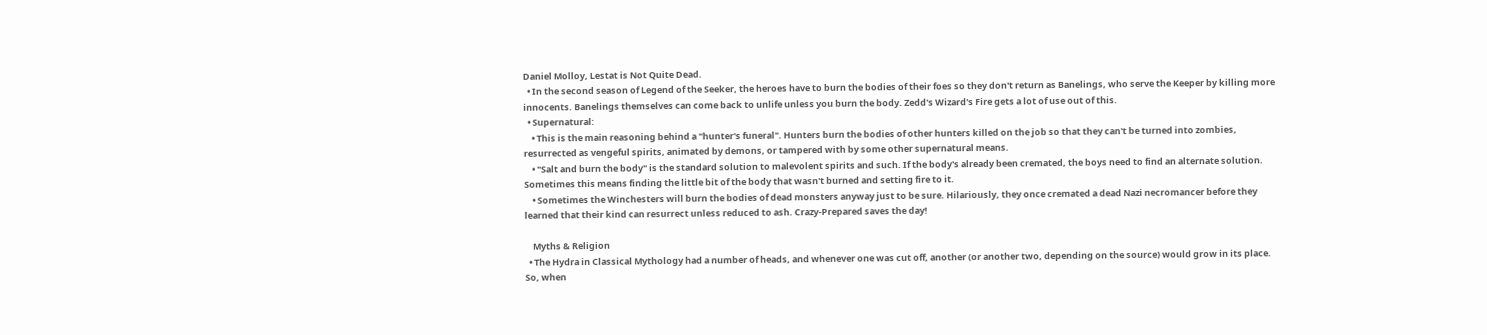Daniel Molloy, Lestat is Not Quite Dead.
  • In the second season of Legend of the Seeker, the heroes have to burn the bodies of their foes so they don't return as Banelings, who serve the Keeper by killing more innocents. Banelings themselves can come back to unlife unless you burn the body. Zedd's Wizard's Fire gets a lot of use out of this.
  • Supernatural:
    • This is the main reasoning behind a "hunter's funeral". Hunters burn the bodies of other hunters killed on the job so that they can't be turned into zombies, resurrected as vengeful spirits, animated by demons, or tampered with by some other supernatural means.
    • "Salt and burn the body" is the standard solution to malevolent spirits and such. If the body's already been cremated, the boys need to find an alternate solution. Sometimes this means finding the little bit of the body that wasn't burned and setting fire to it.
    • Sometimes the Winchesters will burn the bodies of dead monsters anyway just to be sure. Hilariously, they once cremated a dead Nazi necromancer before they learned that their kind can resurrect unless reduced to ash. Crazy-Prepared saves the day!

    Myths & Religion
  • The Hydra in Classical Mythology had a number of heads, and whenever one was cut off, another (or another two, depending on the source) would grow in its place. So, when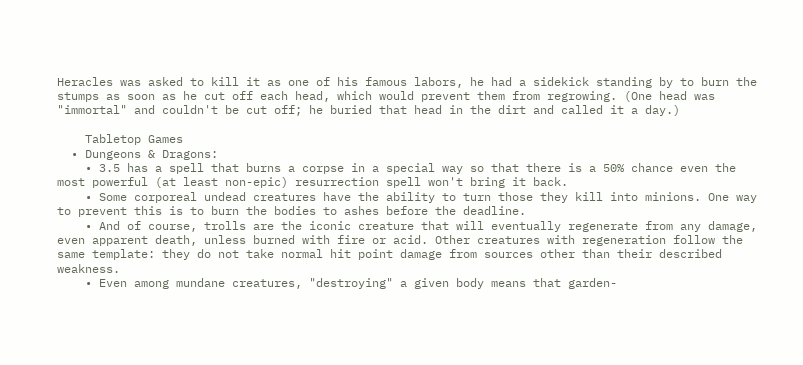Heracles was asked to kill it as one of his famous labors, he had a sidekick standing by to burn the stumps as soon as he cut off each head, which would prevent them from regrowing. (One head was "immortal" and couldn't be cut off; he buried that head in the dirt and called it a day.)

    Tabletop Games
  • Dungeons & Dragons:
    • 3.5 has a spell that burns a corpse in a special way so that there is a 50% chance even the most powerful (at least non-epic) resurrection spell won't bring it back.
    • Some corporeal undead creatures have the ability to turn those they kill into minions. One way to prevent this is to burn the bodies to ashes before the deadline.
    • And of course, trolls are the iconic creature that will eventually regenerate from any damage, even apparent death, unless burned with fire or acid. Other creatures with regeneration follow the same template: they do not take normal hit point damage from sources other than their described weakness.
    • Even among mundane creatures, "destroying" a given body means that garden-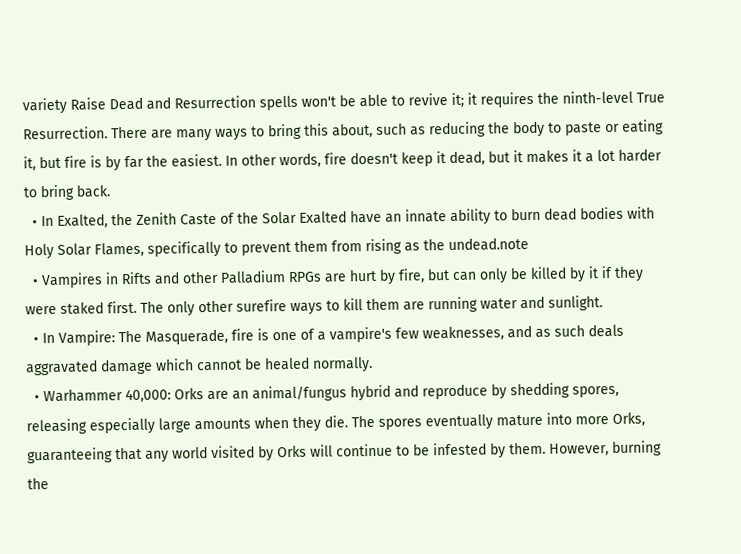variety Raise Dead and Resurrection spells won't be able to revive it; it requires the ninth-level True Resurrection. There are many ways to bring this about, such as reducing the body to paste or eating it, but fire is by far the easiest. In other words, fire doesn't keep it dead, but it makes it a lot harder to bring back.
  • In Exalted, the Zenith Caste of the Solar Exalted have an innate ability to burn dead bodies with Holy Solar Flames, specifically to prevent them from rising as the undead.note
  • Vampires in Rifts and other Palladium RPGs are hurt by fire, but can only be killed by it if they were staked first. The only other surefire ways to kill them are running water and sunlight.
  • In Vampire: The Masquerade, fire is one of a vampire's few weaknesses, and as such deals aggravated damage which cannot be healed normally.
  • Warhammer 40,000: Orks are an animal/fungus hybrid and reproduce by shedding spores, releasing especially large amounts when they die. The spores eventually mature into more Orks, guaranteeing that any world visited by Orks will continue to be infested by them. However, burning the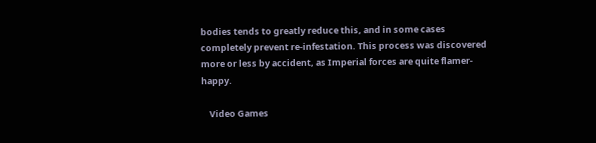bodies tends to greatly reduce this, and in some cases completely prevent re-infestation. This process was discovered more or less by accident, as Imperial forces are quite flamer-happy.

    Video Games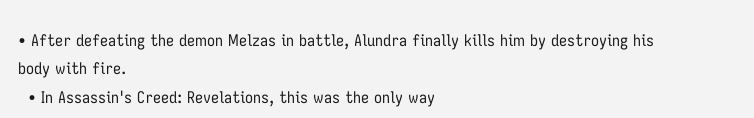• After defeating the demon Melzas in battle, Alundra finally kills him by destroying his body with fire.
  • In Assassin's Creed: Revelations, this was the only way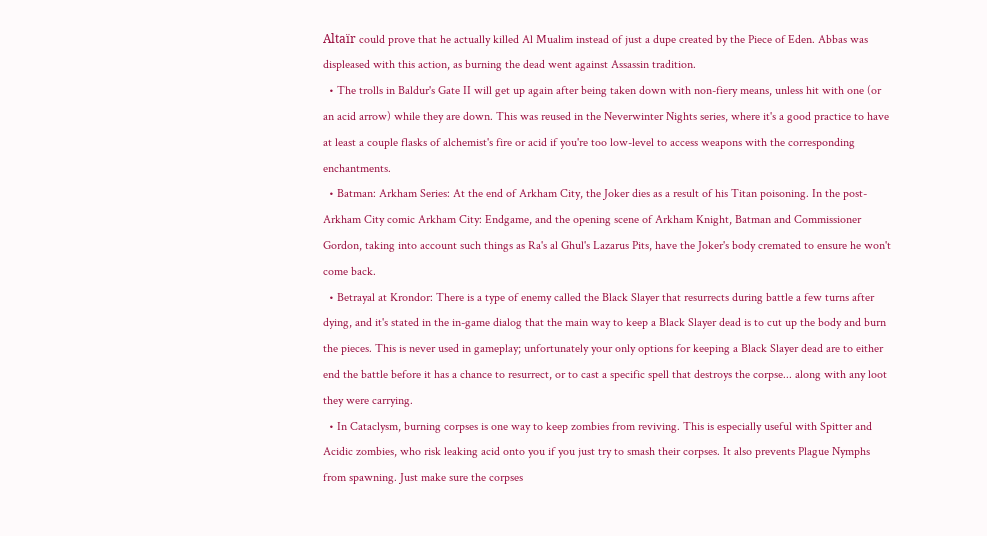Altaïr could prove that he actually killed Al Mualim instead of just a dupe created by the Piece of Eden. Abbas was displeased with this action, as burning the dead went against Assassin tradition.
  • The trolls in Baldur's Gate II will get up again after being taken down with non-fiery means, unless hit with one (or an acid arrow) while they are down. This was reused in the Neverwinter Nights series, where it's a good practice to have at least a couple flasks of alchemist's fire or acid if you're too low-level to access weapons with the corresponding enchantments.
  • Batman: Arkham Series: At the end of Arkham City, the Joker dies as a result of his Titan poisoning. In the post-Arkham City comic Arkham City: Endgame, and the opening scene of Arkham Knight, Batman and Commissioner Gordon, taking into account such things as Ra's al Ghul's Lazarus Pits, have the Joker's body cremated to ensure he won't come back.
  • Betrayal at Krondor: There is a type of enemy called the Black Slayer that resurrects during battle a few turns after dying, and it's stated in the in-game dialog that the main way to keep a Black Slayer dead is to cut up the body and burn the pieces. This is never used in gameplay; unfortunately your only options for keeping a Black Slayer dead are to either end the battle before it has a chance to resurrect, or to cast a specific spell that destroys the corpse... along with any loot they were carrying.
  • In Cataclysm, burning corpses is one way to keep zombies from reviving. This is especially useful with Spitter and Acidic zombies, who risk leaking acid onto you if you just try to smash their corpses. It also prevents Plague Nymphs from spawning. Just make sure the corpses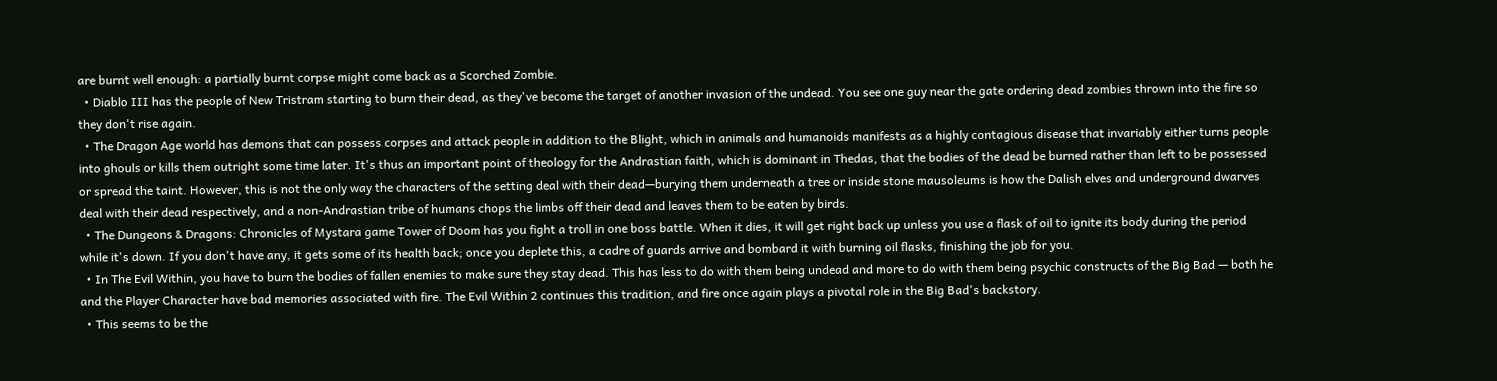are burnt well enough: a partially burnt corpse might come back as a Scorched Zombie.
  • Diablo III has the people of New Tristram starting to burn their dead, as they've become the target of another invasion of the undead. You see one guy near the gate ordering dead zombies thrown into the fire so they don't rise again.
  • The Dragon Age world has demons that can possess corpses and attack people in addition to the Blight, which in animals and humanoids manifests as a highly contagious disease that invariably either turns people into ghouls or kills them outright some time later. It's thus an important point of theology for the Andrastian faith, which is dominant in Thedas, that the bodies of the dead be burned rather than left to be possessed or spread the taint. However, this is not the only way the characters of the setting deal with their dead—burying them underneath a tree or inside stone mausoleums is how the Dalish elves and underground dwarves deal with their dead respectively, and a non-Andrastian tribe of humans chops the limbs off their dead and leaves them to be eaten by birds.
  • The Dungeons & Dragons: Chronicles of Mystara game Tower of Doom has you fight a troll in one boss battle. When it dies, it will get right back up unless you use a flask of oil to ignite its body during the period while it's down. If you don't have any, it gets some of its health back; once you deplete this, a cadre of guards arrive and bombard it with burning oil flasks, finishing the job for you.
  • In The Evil Within, you have to burn the bodies of fallen enemies to make sure they stay dead. This has less to do with them being undead and more to do with them being psychic constructs of the Big Bad — both he and the Player Character have bad memories associated with fire. The Evil Within 2 continues this tradition, and fire once again plays a pivotal role in the Big Bad's backstory.
  • This seems to be the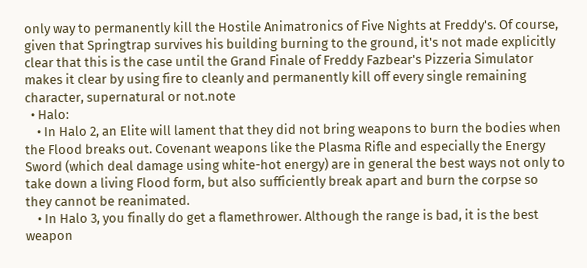only way to permanently kill the Hostile Animatronics of Five Nights at Freddy's. Of course, given that Springtrap survives his building burning to the ground, it's not made explicitly clear that this is the case until the Grand Finale of Freddy Fazbear's Pizzeria Simulator makes it clear by using fire to cleanly and permanently kill off every single remaining character, supernatural or not.note
  • Halo:
    • In Halo 2, an Elite will lament that they did not bring weapons to burn the bodies when the Flood breaks out. Covenant weapons like the Plasma Rifle and especially the Energy Sword (which deal damage using white-hot energy) are in general the best ways not only to take down a living Flood form, but also sufficiently break apart and burn the corpse so they cannot be reanimated.
    • In Halo 3, you finally do get a flamethrower. Although the range is bad, it is the best weapon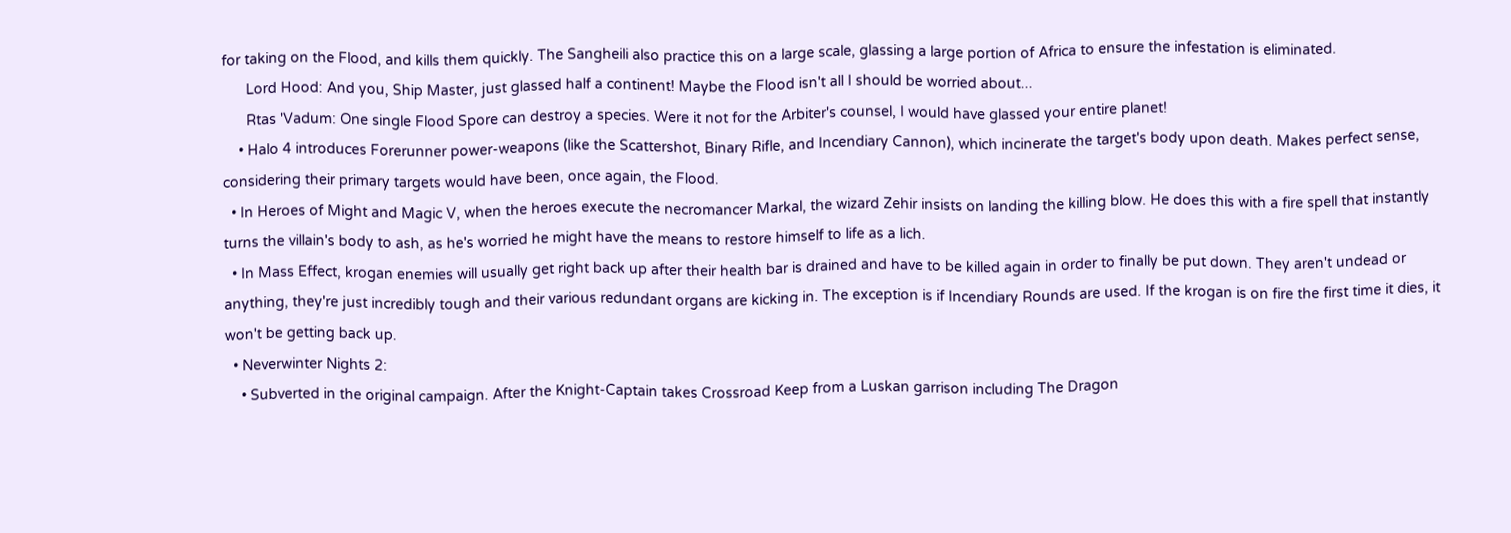for taking on the Flood, and kills them quickly. The Sangheili also practice this on a large scale, glassing a large portion of Africa to ensure the infestation is eliminated.
      Lord Hood: And you, Ship Master, just glassed half a continent! Maybe the Flood isn't all I should be worried about...
      Rtas 'Vadum: One single Flood Spore can destroy a species. Were it not for the Arbiter's counsel, I would have glassed your entire planet!
    • Halo 4 introduces Forerunner power-weapons (like the Scattershot, Binary Rifle, and Incendiary Cannon), which incinerate the target's body upon death. Makes perfect sense, considering their primary targets would have been, once again, the Flood.
  • In Heroes of Might and Magic V, when the heroes execute the necromancer Markal, the wizard Zehir insists on landing the killing blow. He does this with a fire spell that instantly turns the villain's body to ash, as he's worried he might have the means to restore himself to life as a lich.
  • In Mass Effect, krogan enemies will usually get right back up after their health bar is drained and have to be killed again in order to finally be put down. They aren't undead or anything, they're just incredibly tough and their various redundant organs are kicking in. The exception is if Incendiary Rounds are used. If the krogan is on fire the first time it dies, it won't be getting back up.
  • Neverwinter Nights 2:
    • Subverted in the original campaign. After the Knight-Captain takes Crossroad Keep from a Luskan garrison including The Dragon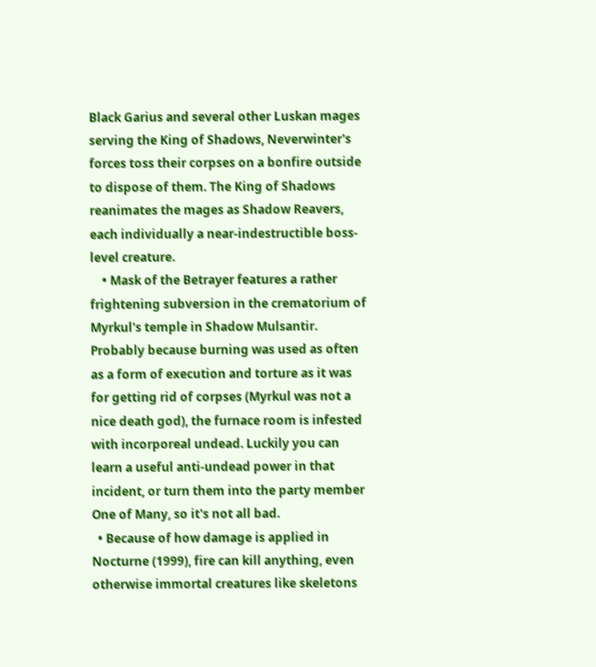Black Garius and several other Luskan mages serving the King of Shadows, Neverwinter's forces toss their corpses on a bonfire outside to dispose of them. The King of Shadows reanimates the mages as Shadow Reavers, each individually a near-indestructible boss-level creature.
    • Mask of the Betrayer features a rather frightening subversion in the crematorium of Myrkul's temple in Shadow Mulsantir. Probably because burning was used as often as a form of execution and torture as it was for getting rid of corpses (Myrkul was not a nice death god), the furnace room is infested with incorporeal undead. Luckily you can learn a useful anti-undead power in that incident, or turn them into the party member One of Many, so it's not all bad.
  • Because of how damage is applied in Nocturne (1999), fire can kill anything, even otherwise immortal creatures like skeletons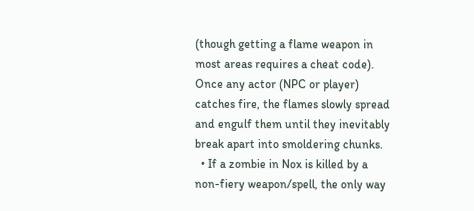(though getting a flame weapon in most areas requires a cheat code). Once any actor (NPC or player) catches fire, the flames slowly spread and engulf them until they inevitably break apart into smoldering chunks.
  • If a zombie in Nox is killed by a non-fiery weapon/spell, the only way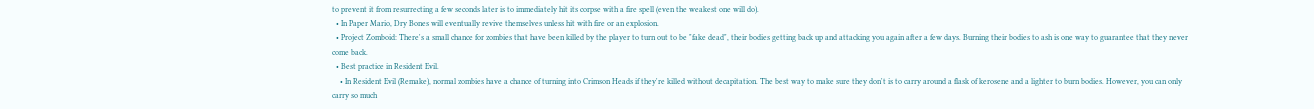to prevent it from resurrecting a few seconds later is to immediately hit its corpse with a fire spell (even the weakest one will do).
  • In Paper Mario, Dry Bones will eventually revive themselves unless hit with fire or an explosion.
  • Project Zomboid: There's a small chance for zombies that have been killed by the player to turn out to be "fake dead", their bodies getting back up and attacking you again after a few days. Burning their bodies to ash is one way to guarantee that they never come back.
  • Best practice in Resident Evil.
    • In Resident Evil (Remake), normal zombies have a chance of turning into Crimson Heads if they're killed without decapitation. The best way to make sure they don't is to carry around a flask of kerosene and a lighter to burn bodies. However, you can only carry so much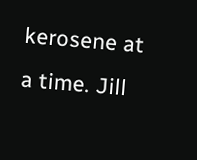kerosene at a time. Jill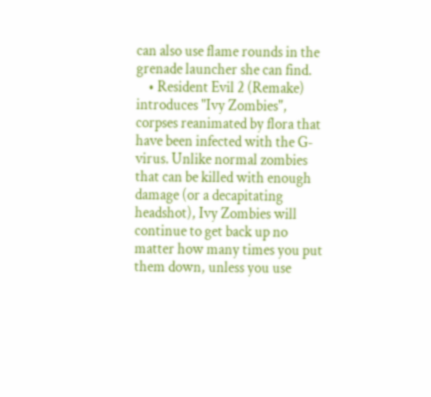can also use flame rounds in the grenade launcher she can find.
    • Resident Evil 2 (Remake) introduces "Ivy Zombies", corpses reanimated by flora that have been infected with the G-virus. Unlike normal zombies that can be killed with enough damage (or a decapitating headshot), Ivy Zombies will continue to get back up no matter how many times you put them down, unless you use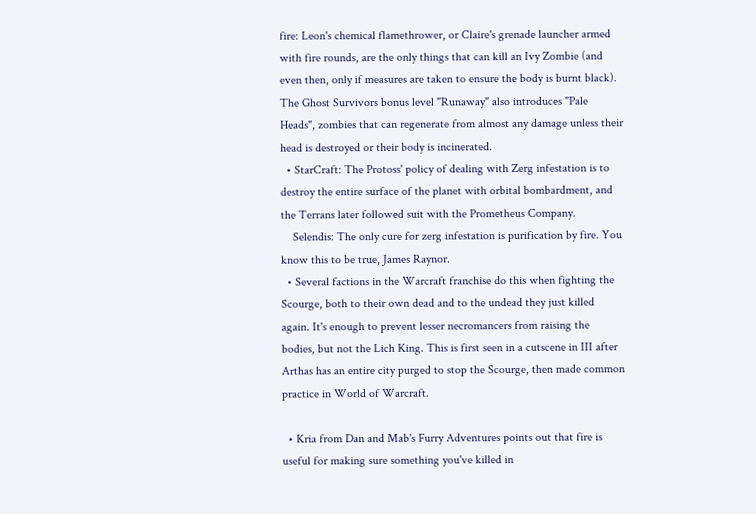fire: Leon's chemical flamethrower, or Claire's grenade launcher armed with fire rounds, are the only things that can kill an Ivy Zombie (and even then, only if measures are taken to ensure the body is burnt black). The Ghost Survivors bonus level "Runaway" also introduces "Pale Heads", zombies that can regenerate from almost any damage unless their head is destroyed or their body is incinerated.
  • StarCraft: The Protoss' policy of dealing with Zerg infestation is to destroy the entire surface of the planet with orbital bombardment, and the Terrans later followed suit with the Prometheus Company.
    Selendis: The only cure for zerg infestation is purification by fire. You know this to be true, James Raynor.
  • Several factions in the Warcraft franchise do this when fighting the Scourge, both to their own dead and to the undead they just killed again. It's enough to prevent lesser necromancers from raising the bodies, but not the Lich King. This is first seen in a cutscene in III after Arthas has an entire city purged to stop the Scourge, then made common practice in World of Warcraft.

  • Kria from Dan and Mab's Furry Adventures points out that fire is useful for making sure something you've killed in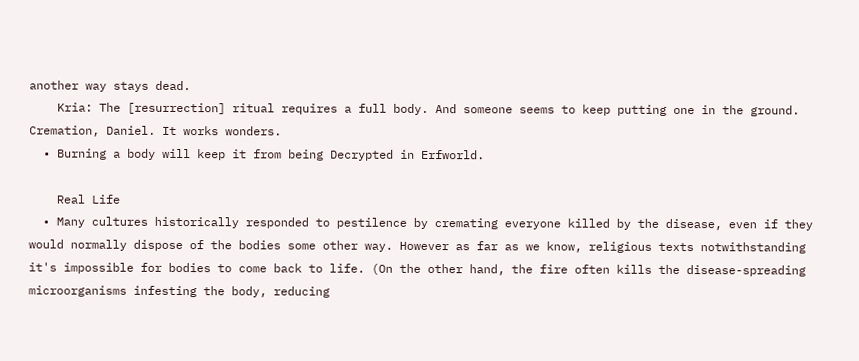another way stays dead.
    Kria: The [resurrection] ritual requires a full body. And someone seems to keep putting one in the ground. Cremation, Daniel. It works wonders.
  • Burning a body will keep it from being Decrypted in Erfworld.

    Real Life
  • Many cultures historically responded to pestilence by cremating everyone killed by the disease, even if they would normally dispose of the bodies some other way. However as far as we know, religious texts notwithstanding it's impossible for bodies to come back to life. (On the other hand, the fire often kills the disease-spreading microorganisms infesting the body, reducing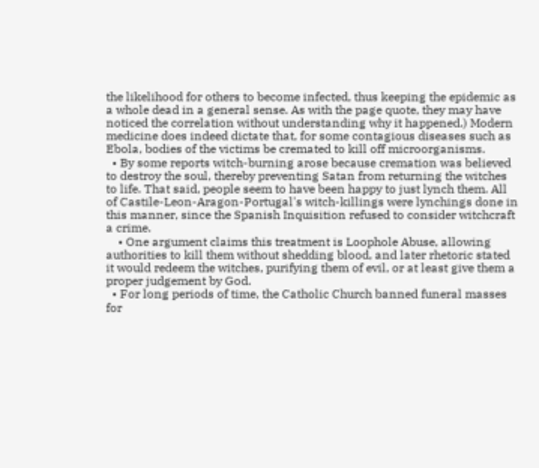the likelihood for others to become infected, thus keeping the epidemic as a whole dead in a general sense. As with the page quote, they may have noticed the correlation without understanding why it happened.) Modern medicine does indeed dictate that, for some contagious diseases such as Ebola, bodies of the victims be cremated to kill off microorganisms.
  • By some reports witch-burning arose because cremation was believed to destroy the soul, thereby preventing Satan from returning the witches to life. That said, people seem to have been happy to just lynch them. All of Castile-Leon-Aragon-Portugal's witch-killings were lynchings done in this manner, since the Spanish Inquisition refused to consider witchcraft a crime.
    • One argument claims this treatment is Loophole Abuse, allowing authorities to kill them without shedding blood, and later rhetoric stated it would redeem the witches, purifying them of evil, or at least give them a proper judgement by God.
  • For long periods of time, the Catholic Church banned funeral masses for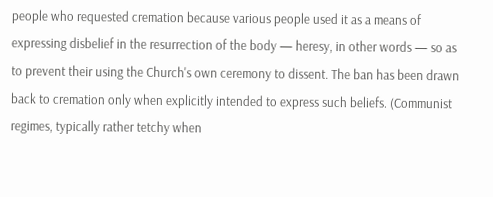people who requested cremation because various people used it as a means of expressing disbelief in the resurrection of the body — heresy, in other words — so as to prevent their using the Church's own ceremony to dissent. The ban has been drawn back to cremation only when explicitly intended to express such beliefs. (Communist regimes, typically rather tetchy when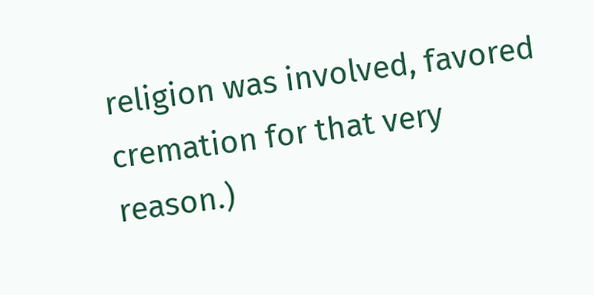religion was involved, favored cremation for that very reason.)